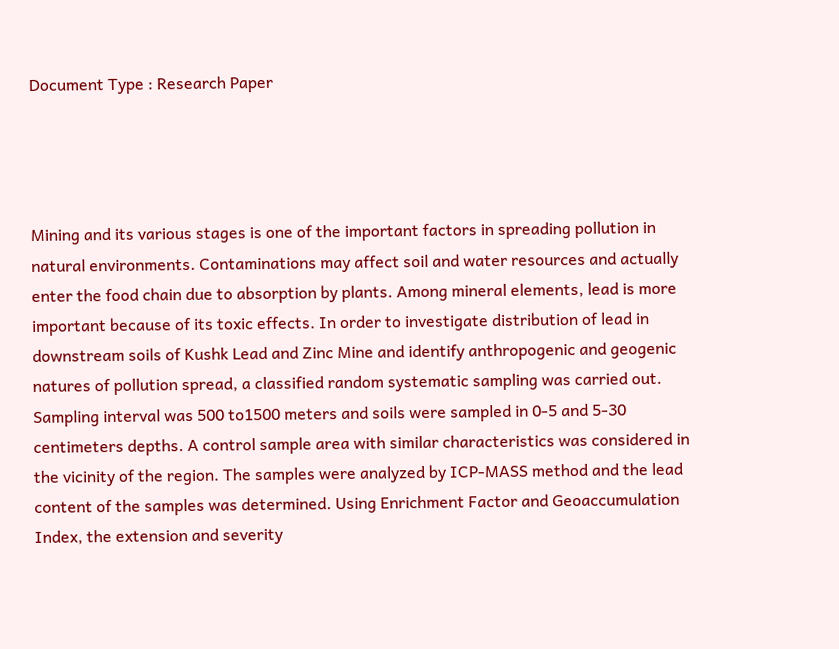Document Type : Research Paper




Mining and its various stages is one of the important factors in spreading pollution in natural environments. Contaminations may affect soil and water resources and actually enter the food chain due to absorption by plants. Among mineral elements, lead is more important because of its toxic effects. In order to investigate distribution of lead in downstream soils of Kushk Lead and Zinc Mine and identify anthropogenic and geogenic natures of pollution spread, a classified random systematic sampling was carried out. Sampling interval was 500 to1500 meters and soils were sampled in 0-5 and 5-30 centimeters depths. A control sample area with similar characteristics was considered in the vicinity of the region. The samples were analyzed by ICP-MASS method and the lead content of the samples was determined. Using Enrichment Factor and Geoaccumulation Index, the extension and severity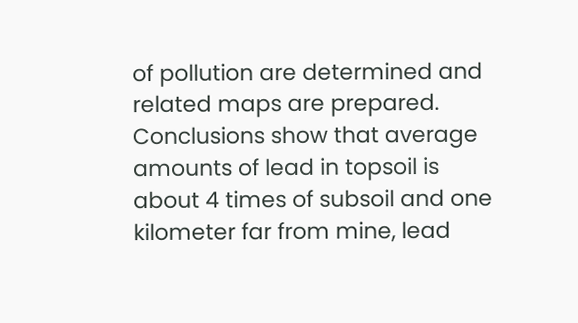of pollution are determined and related maps are prepared. Conclusions show that average amounts of lead in topsoil is about 4 times of subsoil and one kilometer far from mine, lead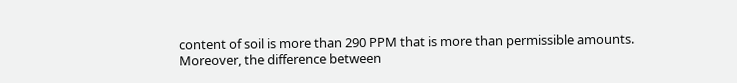content of soil is more than 290 PPM that is more than permissible amounts. Moreover, the difference between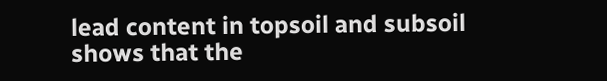lead content in topsoil and subsoil shows that the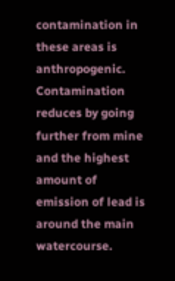contamination in these areas is anthropogenic. Contamination reduces by going further from mine and the highest amount of emission of lead is around the main watercourse.